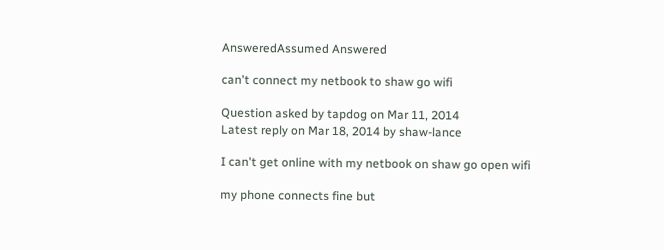AnsweredAssumed Answered

can't connect my netbook to shaw go wifi

Question asked by tapdog on Mar 11, 2014
Latest reply on Mar 18, 2014 by shaw-lance

I can't get online with my netbook on shaw go open wifi

my phone connects fine but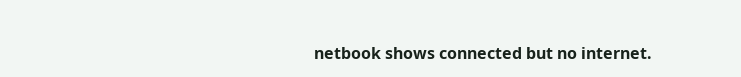netbook shows connected but no internet.